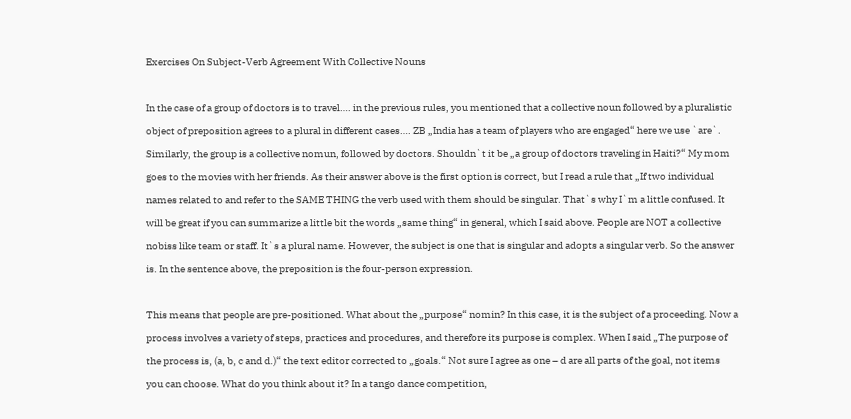Exercises On Subject-Verb Agreement With Collective Nouns

In the case of a group of doctors is to travel…. in the previous rules, you mentioned that a collective noun followed by a pluralistic object of preposition agrees to a plural in different cases…. ZB „India has a team of players who are engaged“ here we use `are`. Similarly, the group is a collective nomun, followed by doctors. Shouldn`t it be „a group of doctors traveling in Haiti?“ My mom goes to the movies with her friends. As their answer above is the first option is correct, but I read a rule that „If two individual names related to and refer to the SAME THING the verb used with them should be singular. That`s why I`m a little confused. It will be great if you can summarize a little bit the words „same thing“ in general, which I said above. People are NOT a collective nobiss like team or staff. It`s a plural name. However, the subject is one that is singular and adopts a singular verb. So the answer is. In the sentence above, the preposition is the four-person expression.

This means that people are pre-positioned. What about the „purpose“ nomin? In this case, it is the subject of a proceeding. Now a process involves a variety of steps, practices and procedures, and therefore its purpose is complex. When I said „The purpose of the process is, (a, b, c and d.)“ the text editor corrected to „goals.“ Not sure I agree as one – d are all parts of the goal, not items you can choose. What do you think about it? In a tango dance competition,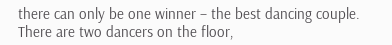there can only be one winner – the best dancing couple. There are two dancers on the floor,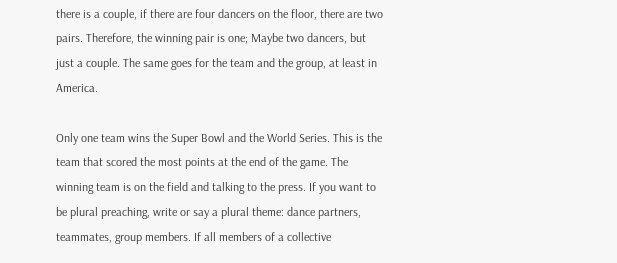there is a couple, if there are four dancers on the floor, there are two pairs. Therefore, the winning pair is one; Maybe two dancers, but just a couple. The same goes for the team and the group, at least in America.

Only one team wins the Super Bowl and the World Series. This is the team that scored the most points at the end of the game. The winning team is on the field and talking to the press. If you want to be plural preaching, write or say a plural theme: dance partners, teammates, group members. If all members of a collective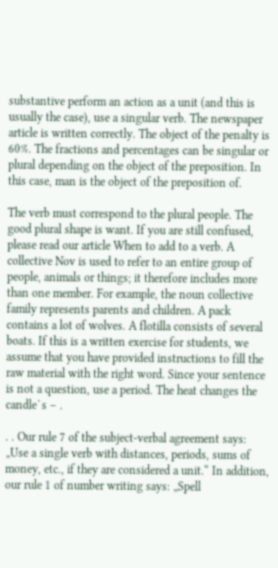substantive perform an action as a unit (and this is usually the case), use a singular verb. The newspaper article is written correctly. The object of the penalty is 60%. The fractions and percentages can be singular or plural depending on the object of the preposition. In this case, man is the object of the preposition of.

The verb must correspond to the plural people. The good plural shape is want. If you are still confused, please read our article When to add to a verb. A collective Nov is used to refer to an entire group of people, animals or things; it therefore includes more than one member. For example, the noun collective family represents parents and children. A pack contains a lot of wolves. A flotilla consists of several boats. If this is a written exercise for students, we assume that you have provided instructions to fill the raw material with the right word. Since your sentence is not a question, use a period. The heat changes the candle`s – .

. . Our rule 7 of the subject-verbal agreement says: „Use a single verb with distances, periods, sums of money, etc., if they are considered a unit.“ In addition, our rule 1 of number writing says: „Spell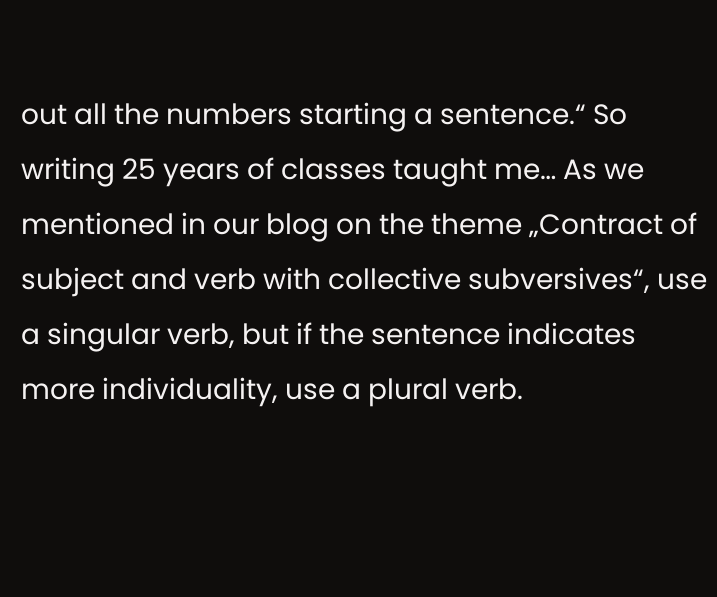out all the numbers starting a sentence.“ So writing 25 years of classes taught me… As we mentioned in our blog on the theme „Contract of subject and verb with collective subversives“, use a singular verb, but if the sentence indicates more individuality, use a plural verb.